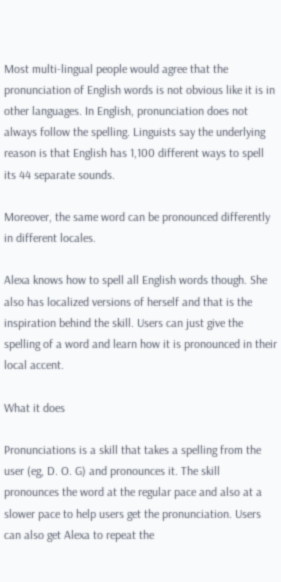Most multi-lingual people would agree that the pronunciation of English words is not obvious like it is in other languages. In English, pronunciation does not always follow the spelling. Linguists say the underlying reason is that English has 1,100 different ways to spell its 44 separate sounds.

Moreover, the same word can be pronounced differently in different locales.

Alexa knows how to spell all English words though. She also has localized versions of herself and that is the inspiration behind the skill. Users can just give the spelling of a word and learn how it is pronounced in their local accent.

What it does

Pronunciations is a skill that takes a spelling from the user (eg, D. O. G) and pronounces it. The skill pronounces the word at the regular pace and also at a slower pace to help users get the pronunciation. Users can also get Alexa to repeat the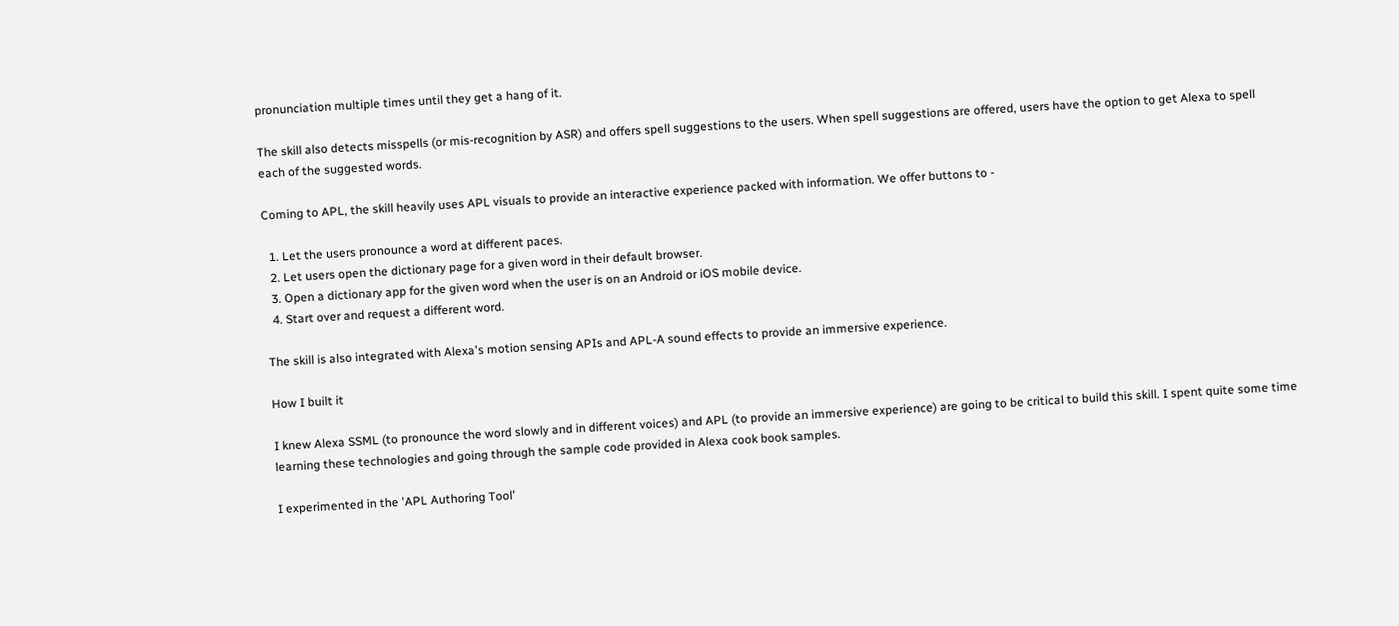pronunciation multiple times until they get a hang of it.

The skill also detects misspells (or mis-recognition by ASR) and offers spell suggestions to the users. When spell suggestions are offered, users have the option to get Alexa to spell each of the suggested words.

Coming to APL, the skill heavily uses APL visuals to provide an interactive experience packed with information. We offer buttons to -

  1. Let the users pronounce a word at different paces.
  2. Let users open the dictionary page for a given word in their default browser.
  3. Open a dictionary app for the given word when the user is on an Android or iOS mobile device.
  4. Start over and request a different word.

The skill is also integrated with Alexa's motion sensing APIs and APL-A sound effects to provide an immersive experience.

How I built it

I knew Alexa SSML (to pronounce the word slowly and in different voices) and APL (to provide an immersive experience) are going to be critical to build this skill. I spent quite some time learning these technologies and going through the sample code provided in Alexa cook book samples.

I experimented in the 'APL Authoring Tool'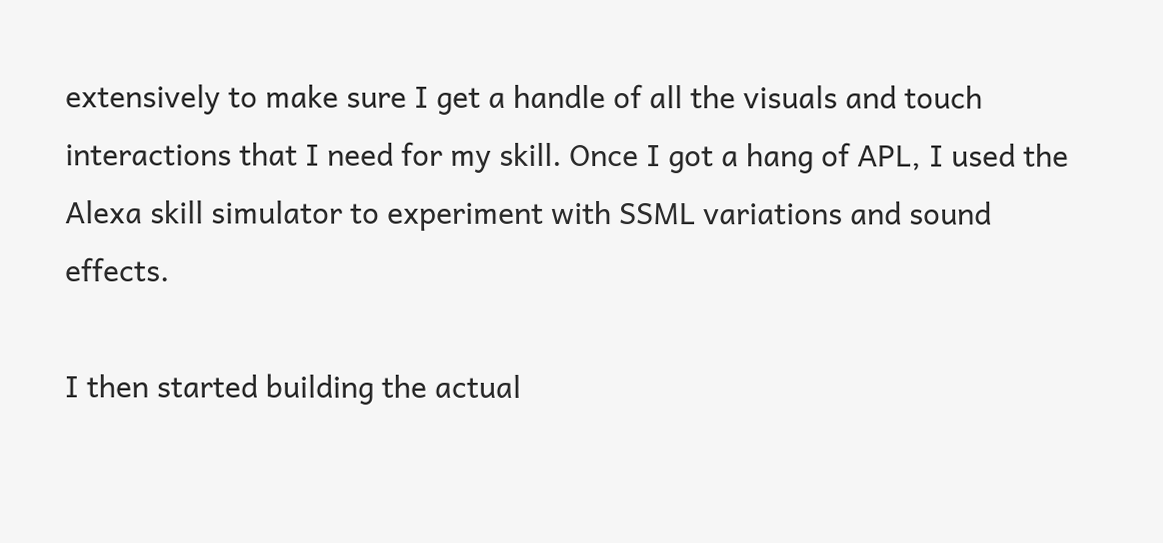extensively to make sure I get a handle of all the visuals and touch interactions that I need for my skill. Once I got a hang of APL, I used the Alexa skill simulator to experiment with SSML variations and sound effects.

I then started building the actual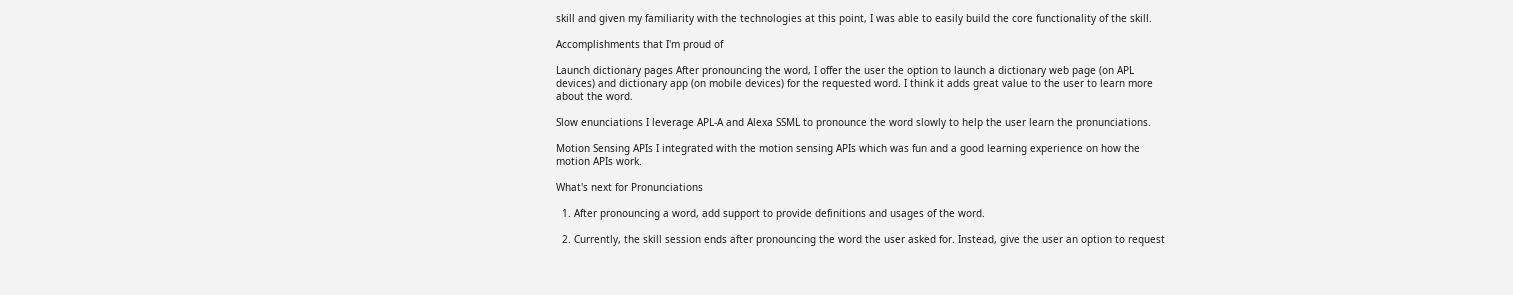skill and given my familiarity with the technologies at this point, I was able to easily build the core functionality of the skill.

Accomplishments that I'm proud of

Launch dictionary pages After pronouncing the word, I offer the user the option to launch a dictionary web page (on APL devices) and dictionary app (on mobile devices) for the requested word. I think it adds great value to the user to learn more about the word.

Slow enunciations I leverage APL-A and Alexa SSML to pronounce the word slowly to help the user learn the pronunciations.

Motion Sensing APIs I integrated with the motion sensing APIs which was fun and a good learning experience on how the motion APIs work.

What's next for Pronunciations

  1. After pronouncing a word, add support to provide definitions and usages of the word.

  2. Currently, the skill session ends after pronouncing the word the user asked for. Instead, give the user an option to request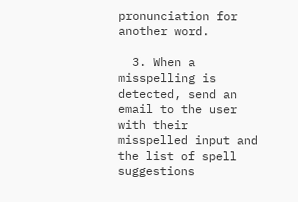pronunciation for another word.

  3. When a misspelling is detected, send an email to the user with their misspelled input and the list of spell suggestions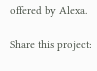offered by Alexa.

Share this project: